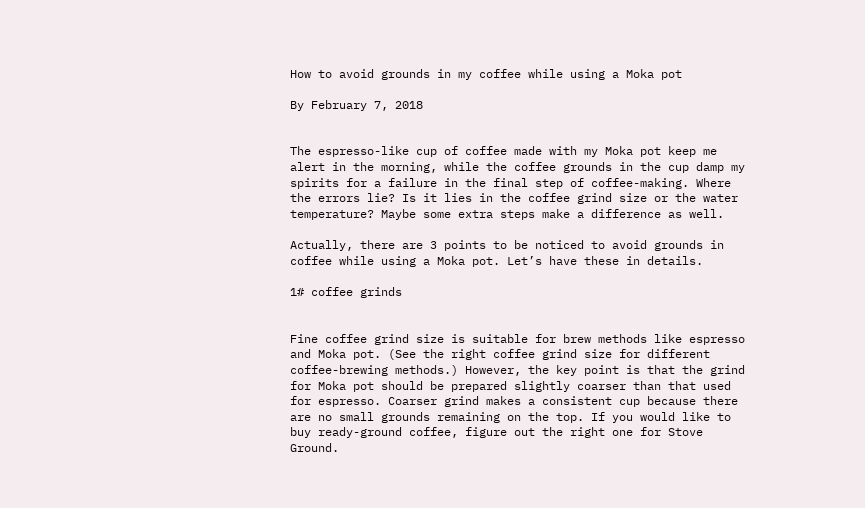How to avoid grounds in my coffee while using a Moka pot

By February 7, 2018


The espresso-like cup of coffee made with my Moka pot keep me alert in the morning, while the coffee grounds in the cup damp my spirits for a failure in the final step of coffee-making. Where the errors lie? Is it lies in the coffee grind size or the water temperature? Maybe some extra steps make a difference as well.

Actually, there are 3 points to be noticed to avoid grounds in coffee while using a Moka pot. Let’s have these in details.

1# coffee grinds


Fine coffee grind size is suitable for brew methods like espresso and Moka pot. (See the right coffee grind size for different coffee-brewing methods.) However, the key point is that the grind for Moka pot should be prepared slightly coarser than that used for espresso. Coarser grind makes a consistent cup because there are no small grounds remaining on the top. If you would like to buy ready-ground coffee, figure out the right one for Stove Ground.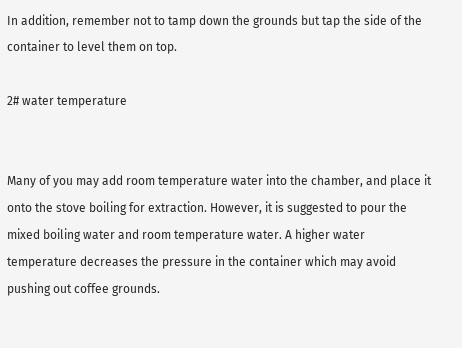In addition, remember not to tamp down the grounds but tap the side of the container to level them on top.

2# water temperature


Many of you may add room temperature water into the chamber, and place it onto the stove boiling for extraction. However, it is suggested to pour the mixed boiling water and room temperature water. A higher water temperature decreases the pressure in the container which may avoid pushing out coffee grounds.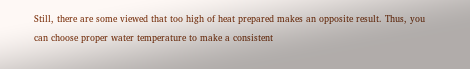Still, there are some viewed that too high of heat prepared makes an opposite result. Thus, you can choose proper water temperature to make a consistent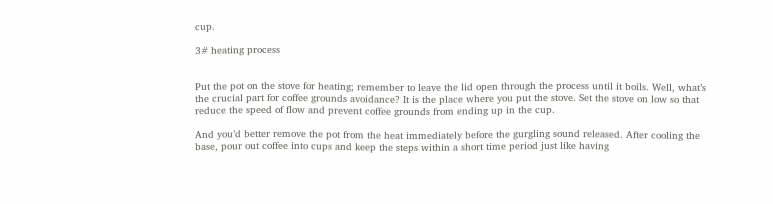cup.

3# heating process


Put the pot on the stove for heating; remember to leave the lid open through the process until it boils. Well, what’s the crucial part for coffee grounds avoidance? It is the place where you put the stove. Set the stove on low so that reduce the speed of flow and prevent coffee grounds from ending up in the cup.

And you’d better remove the pot from the heat immediately before the gurgling sound released. After cooling the base, pour out coffee into cups and keep the steps within a short time period just like having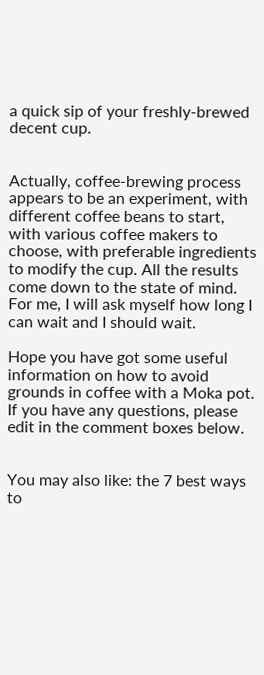a quick sip of your freshly-brewed decent cup.


Actually, coffee-brewing process appears to be an experiment, with different coffee beans to start, with various coffee makers to choose, with preferable ingredients to modify the cup. All the results come down to the state of mind. For me, I will ask myself how long I can wait and I should wait.

Hope you have got some useful information on how to avoid grounds in coffee with a Moka pot. If you have any questions, please edit in the comment boxes below.


You may also like: the 7 best ways to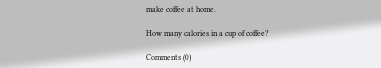make coffee at home.

How many calories in a cup of coffee?

Comments (0)